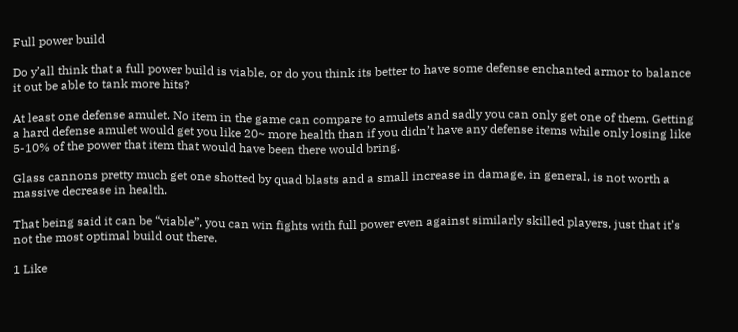Full power build

Do y’all think that a full power build is viable, or do you think its better to have some defense enchanted armor to balance it out be able to tank more hits?

At least one defense amulet. No item in the game can compare to amulets and sadly you can only get one of them. Getting a hard defense amulet would get you like 20~ more health than if you didn’t have any defense items while only losing like 5-10% of the power that item that would have been there would bring.

Glass cannons pretty much get one shotted by quad blasts and a small increase in damage, in general, is not worth a massive decrease in health.

That being said it can be “viable”, you can win fights with full power even against similarly skilled players, just that it’s not the most optimal build out there.

1 Like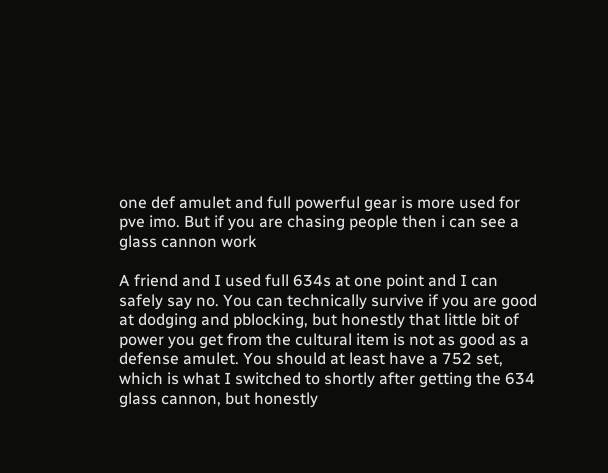one def amulet and full powerful gear is more used for pve imo. But if you are chasing people then i can see a glass cannon work

A friend and I used full 634s at one point and I can safely say no. You can technically survive if you are good at dodging and pblocking, but honestly that little bit of power you get from the cultural item is not as good as a defense amulet. You should at least have a 752 set, which is what I switched to shortly after getting the 634 glass cannon, but honestly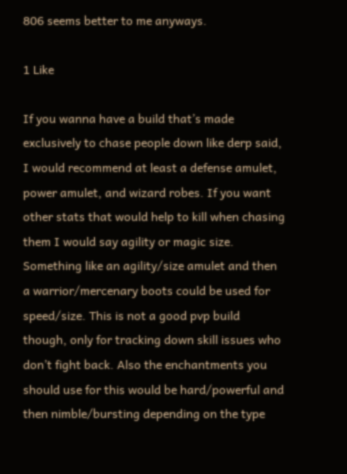806 seems better to me anyways.

1 Like

If you wanna have a build that’s made exclusively to chase people down like derp said, I would recommend at least a defense amulet, power amulet, and wizard robes. If you want other stats that would help to kill when chasing them I would say agility or magic size. Something like an agility/size amulet and then a warrior/mercenary boots could be used for speed/size. This is not a good pvp build though, only for tracking down skill issues who don’t fight back. Also the enchantments you should use for this would be hard/powerful and then nimble/bursting depending on the type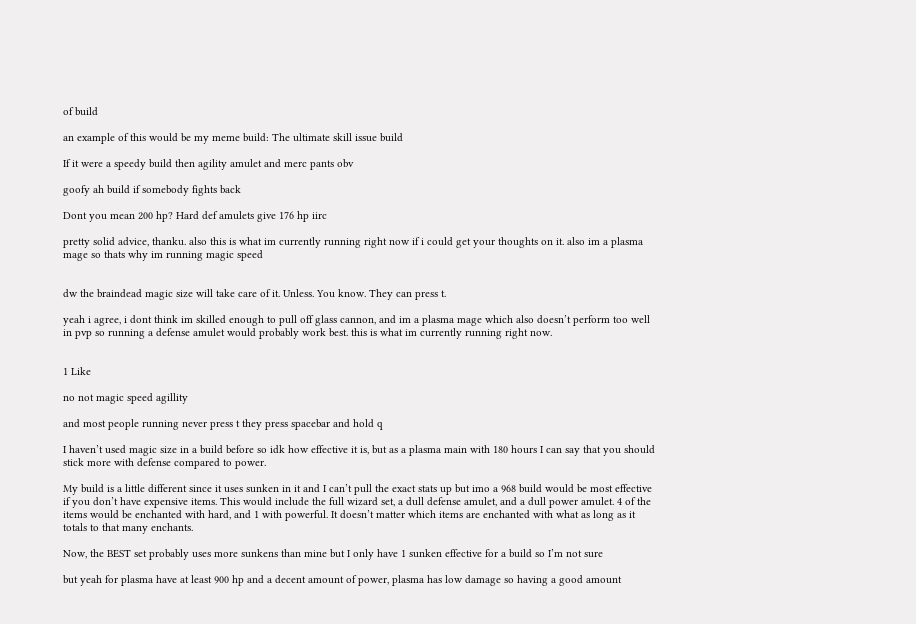of build

an example of this would be my meme build: The ultimate skill issue build

If it were a speedy build then agility amulet and merc pants obv

goofy ah build if somebody fights back

Dont you mean 200 hp? Hard def amulets give 176 hp iirc

pretty solid advice, thanku. also this is what im currently running right now if i could get your thoughts on it. also im a plasma mage so thats why im running magic speed


dw the braindead magic size will take care of it. Unless. You know. They can press t.

yeah i agree, i dont think im skilled enough to pull off glass cannon, and im a plasma mage which also doesn’t perform too well in pvp so running a defense amulet would probably work best. this is what im currently running right now.


1 Like

no not magic speed agillity

and most people running never press t they press spacebar and hold q

I haven’t used magic size in a build before so idk how effective it is, but as a plasma main with 180 hours I can say that you should stick more with defense compared to power.

My build is a little different since it uses sunken in it and I can’t pull the exact stats up but imo a 968 build would be most effective if you don’t have expensive items. This would include the full wizard set, a dull defense amulet, and a dull power amulet. 4 of the items would be enchanted with hard, and 1 with powerful. It doesn’t matter which items are enchanted with what as long as it totals to that many enchants.

Now, the BEST set probably uses more sunkens than mine but I only have 1 sunken effective for a build so I’m not sure

but yeah for plasma have at least 900 hp and a decent amount of power, plasma has low damage so having a good amount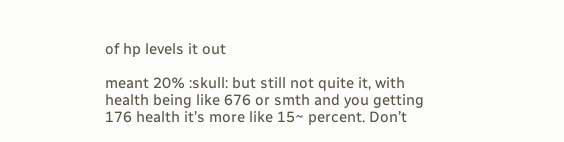of hp levels it out

meant 20% :skull: but still not quite it, with health being like 676 or smth and you getting 176 health it’s more like 15~ percent. Don’t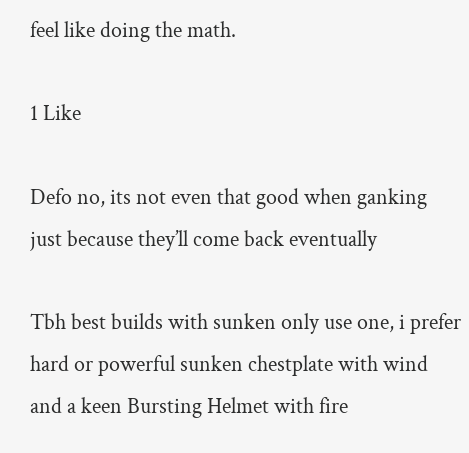feel like doing the math.

1 Like

Defo no, its not even that good when ganking just because they’ll come back eventually

Tbh best builds with sunken only use one, i prefer hard or powerful sunken chestplate with wind and a keen Bursting Helmet with fire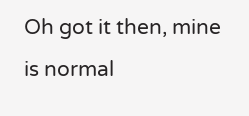Oh got it then, mine is normal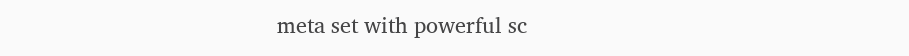meta set with powerful sc